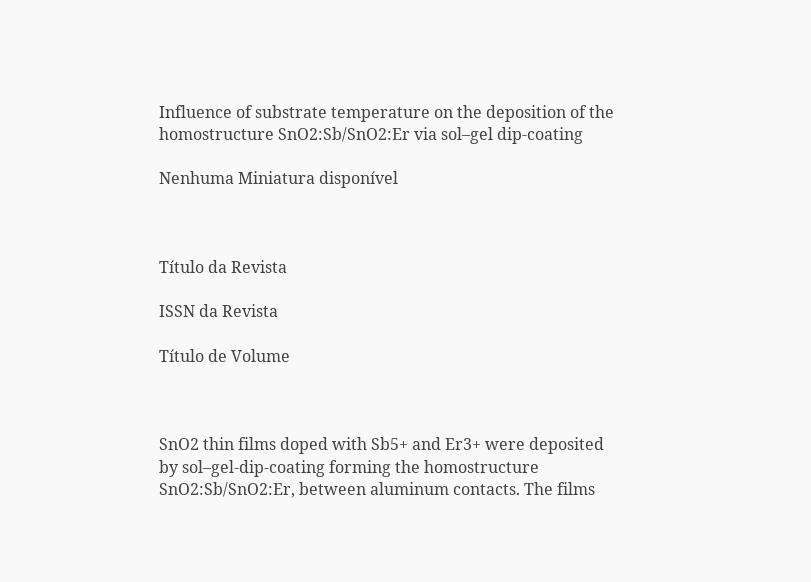Influence of substrate temperature on the deposition of the homostructure SnO2:Sb/SnO2:Er via sol–gel dip-coating

Nenhuma Miniatura disponível



Título da Revista

ISSN da Revista

Título de Volume



SnO2 thin films doped with Sb5+ and Er3+ were deposited by sol–gel-dip-coating forming the homostructure SnO2:Sb/SnO2:Er, between aluminum contacts. The films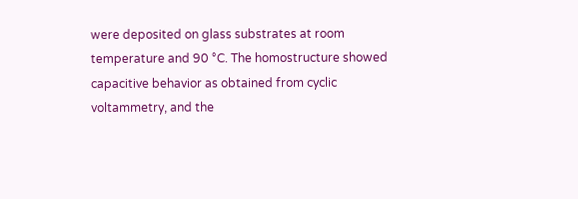were deposited on glass substrates at room temperature and 90 °C. The homostructure showed capacitive behavior as obtained from cyclic voltammetry, and the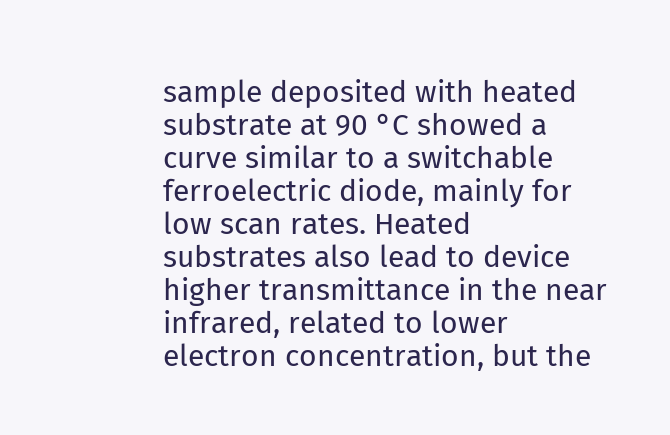sample deposited with heated substrate at 90 °C showed a curve similar to a switchable ferroelectric diode, mainly for low scan rates. Heated substrates also lead to device higher transmittance in the near infrared, related to lower electron concentration, but the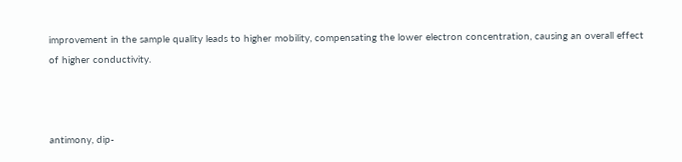improvement in the sample quality leads to higher mobility, compensating the lower electron concentration, causing an overall effect of higher conductivity.



antimony, dip-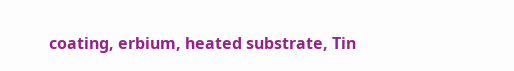coating, erbium, heated substrate, Tin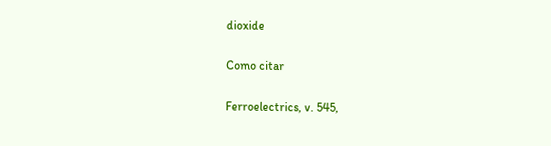dioxide

Como citar

Ferroelectrics, v. 545,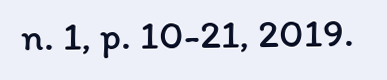n. 1, p. 10-21, 2019.